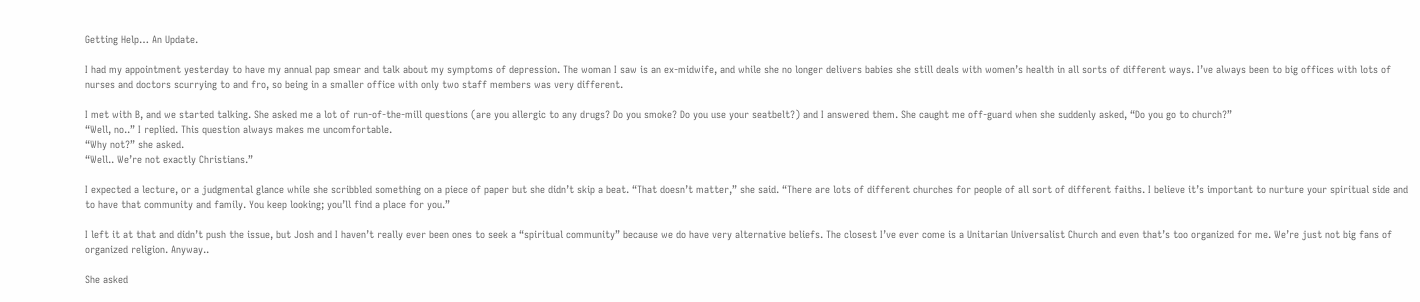Getting Help… An Update.

I had my appointment yesterday to have my annual pap smear and talk about my symptoms of depression. The woman I saw is an ex-midwife, and while she no longer delivers babies she still deals with women’s health in all sorts of different ways. I’ve always been to big offices with lots of nurses and doctors scurrying to and fro, so being in a smaller office with only two staff members was very different.

I met with B, and we started talking. She asked me a lot of run-of-the-mill questions (are you allergic to any drugs? Do you smoke? Do you use your seatbelt?) and I answered them. She caught me off-guard when she suddenly asked, “Do you go to church?”
“Well, no..” I replied. This question always makes me uncomfortable.
“Why not?” she asked.
“Well.. We’re not exactly Christians.”

I expected a lecture, or a judgmental glance while she scribbled something on a piece of paper but she didn’t skip a beat. “That doesn’t matter,” she said. “There are lots of different churches for people of all sort of different faiths. I believe it’s important to nurture your spiritual side and to have that community and family. You keep looking; you’ll find a place for you.”

I left it at that and didn’t push the issue, but Josh and I haven’t really ever been ones to seek a “spiritual community” because we do have very alternative beliefs. The closest I’ve ever come is a Unitarian Universalist Church and even that’s too organized for me. We’re just not big fans of organized religion. Anyway..

She asked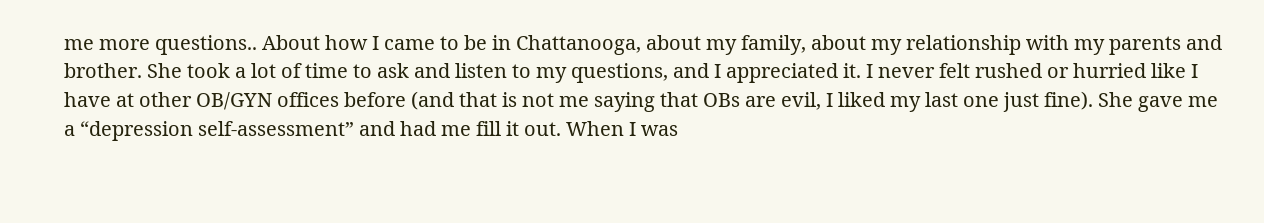me more questions.. About how I came to be in Chattanooga, about my family, about my relationship with my parents and brother. She took a lot of time to ask and listen to my questions, and I appreciated it. I never felt rushed or hurried like I have at other OB/GYN offices before (and that is not me saying that OBs are evil, I liked my last one just fine). She gave me a “depression self-assessment” and had me fill it out. When I was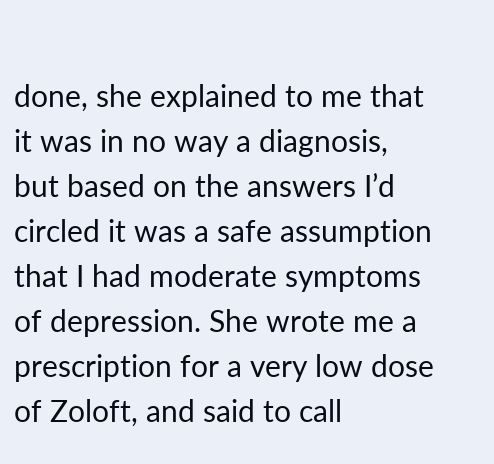done, she explained to me that it was in no way a diagnosis, but based on the answers I’d circled it was a safe assumption that I had moderate symptoms of depression. She wrote me a prescription for a very low dose of Zoloft, and said to call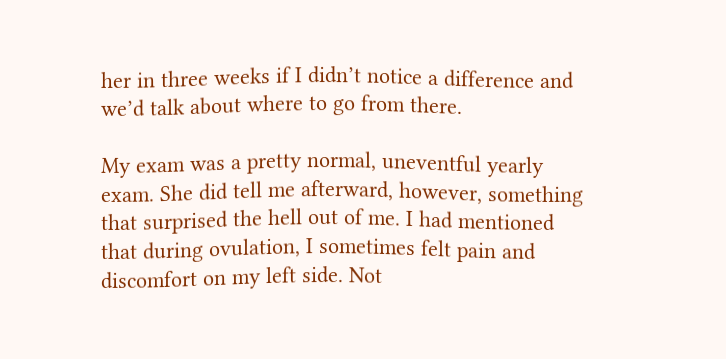her in three weeks if I didn’t notice a difference and we’d talk about where to go from there.

My exam was a pretty normal, uneventful yearly exam. She did tell me afterward, however, something that surprised the hell out of me. I had mentioned that during ovulation, I sometimes felt pain and discomfort on my left side. Not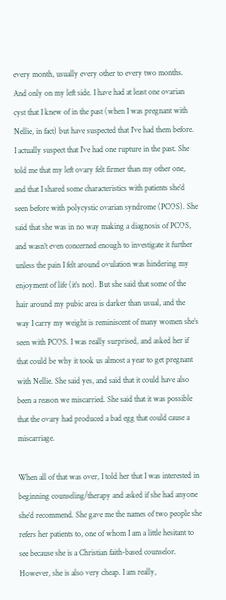every month, usually every other to every two months. And only on my left side. I have had at least one ovarian cyst that I knew of in the past (when I was pregnant with Nellie, in fact) but have suspected that I’ve had them before. I actually suspect that I’ve had one rupture in the past. She told me that my left ovary felt firmer than my other one, and that I shared some characteristics with patients she’d seen before with polycystic ovarian syndrome (PCOS). She said that she was in no way making a diagnosis of PCOS, and wasn’t even concerned enough to investigate it further unless the pain I felt around ovulation was hindering my enjoyment of life (it’s not). But she said that some of the hair around my pubic area is darker than usual, and the way I carry my weight is reminiscent of many women she’s seen with PCOS. I was really surprised, and asked her if that could be why it took us almost a year to get pregnant with Nellie. She said yes, and said that it could have also been a reason we miscarried. She said that it was possible that the ovary had produced a bad egg that could cause a miscarriage.

When all of that was over, I told her that I was interested in beginning counseling/therapy and asked if she had anyone she’d recommend. She gave me the names of two people she refers her patients to, one of whom I am a little hesitant to see because she is a Christian faith-based counselor. However, she is also very cheap. I am really,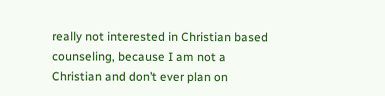really not interested in Christian based counseling, because I am not a Christian and don’t ever plan on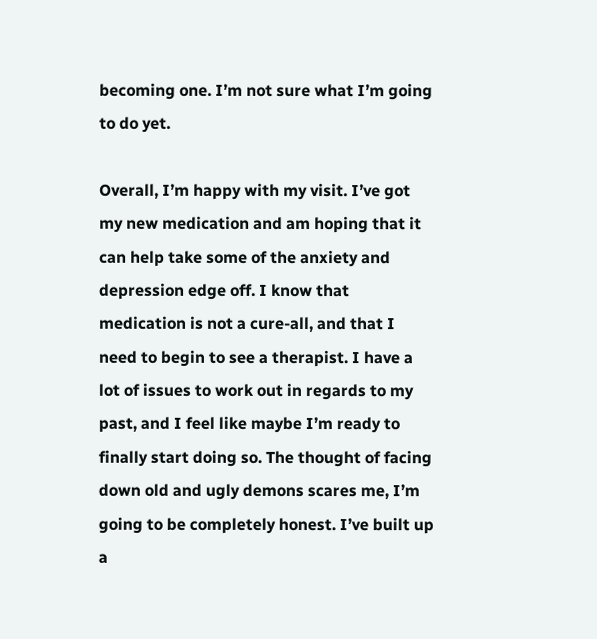becoming one. I’m not sure what I’m going to do yet.

Overall, I’m happy with my visit. I’ve got my new medication and am hoping that it can help take some of the anxiety and depression edge off. I know that medication is not a cure-all, and that I need to begin to see a therapist. I have a lot of issues to work out in regards to my past, and I feel like maybe I’m ready to finally start doing so. The thought of facing down old and ugly demons scares me, I’m going to be completely honest. I’ve built up a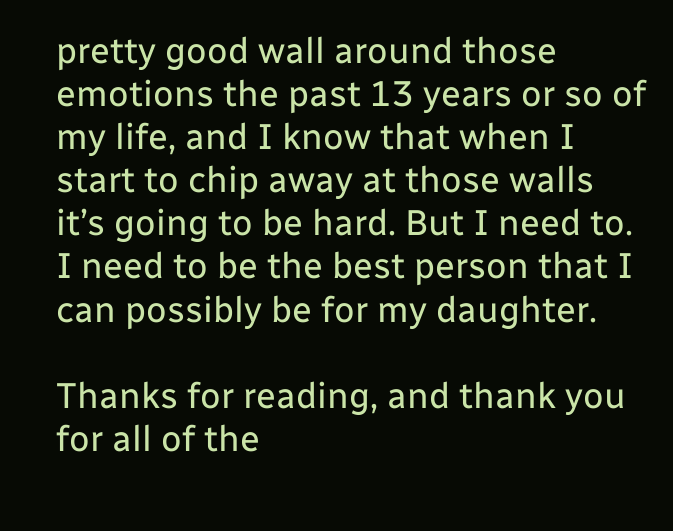pretty good wall around those emotions the past 13 years or so of my life, and I know that when I start to chip away at those walls it’s going to be hard. But I need to. I need to be the best person that I can possibly be for my daughter.

Thanks for reading, and thank you for all of the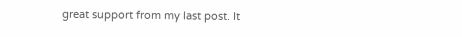great support from my last post. It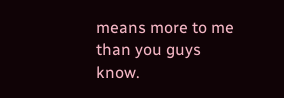means more to me than you guys know.